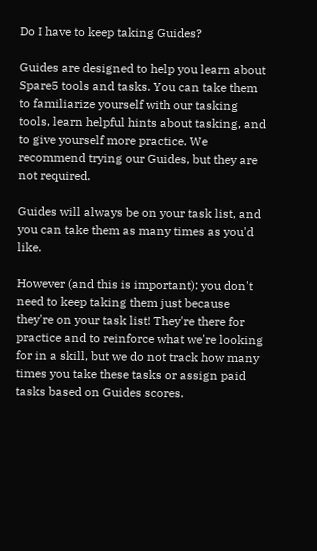Do I have to keep taking Guides?

Guides are designed to help you learn about Spare5 tools and tasks. You can take them to familiarize yourself with our tasking tools, learn helpful hints about tasking, and to give yourself more practice. We recommend trying our Guides, but they are not required.

Guides will always be on your task list, and you can take them as many times as you'd like.

However (and this is important): you don't need to keep taking them just because they're on your task list! They're there for practice and to reinforce what we're looking for in a skill, but we do not track how many times you take these tasks or assign paid tasks based on Guides scores.